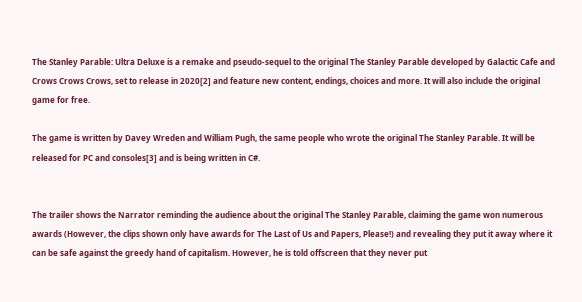The Stanley Parable: Ultra Deluxe is a remake and pseudo-sequel to the original The Stanley Parable developed by Galactic Cafe and Crows Crows Crows, set to release in 2020[2] and feature new content, endings, choices and more. It will also include the original game for free.

The game is written by Davey Wreden and William Pugh, the same people who wrote the original The Stanley Parable. It will be released for PC and consoles[3] and is being written in C#.


The trailer shows the Narrator reminding the audience about the original The Stanley Parable, claiming the game won numerous awards (However, the clips shown only have awards for The Last of Us and Papers, Please!) and revealing they put it away where it can be safe against the greedy hand of capitalism. However, he is told offscreen that they never put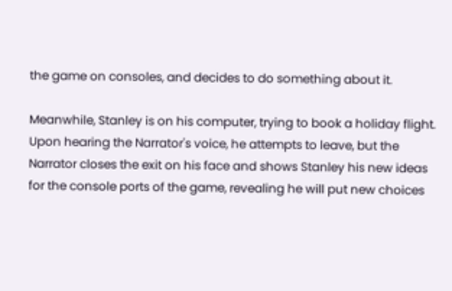the game on consoles, and decides to do something about it.

Meanwhile, Stanley is on his computer, trying to book a holiday flight. Upon hearing the Narrator's voice, he attempts to leave, but the Narrator closes the exit on his face and shows Stanley his new ideas for the console ports of the game, revealing he will put new choices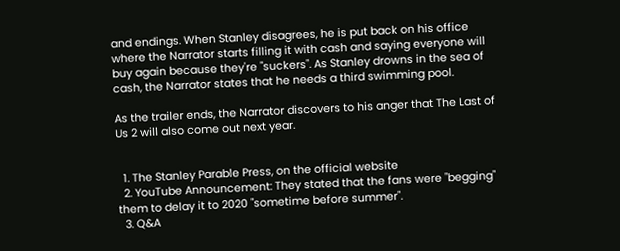and endings. When Stanley disagrees, he is put back on his office where the Narrator starts filling it with cash and saying everyone will buy again because they're "suckers". As Stanley drowns in the sea of cash, the Narrator states that he needs a third swimming pool.

As the trailer ends, the Narrator discovers to his anger that The Last of Us 2 will also come out next year.


  1. The Stanley Parable Press, on the official website
  2. YouTube Announcement: They stated that the fans were "begging" them to delay it to 2020 "sometime before summer".
  3. Q&A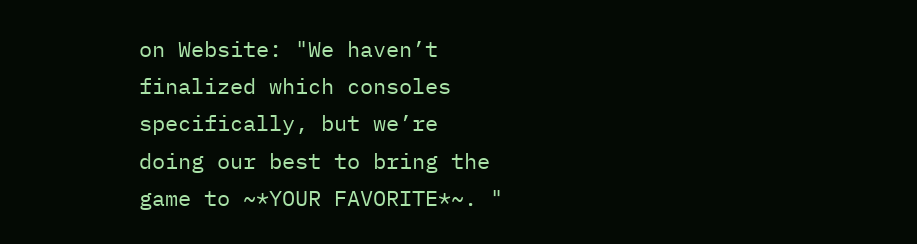on Website: "We haven’t finalized which consoles specifically, but we’re doing our best to bring the game to ~*YOUR FAVORITE*~. "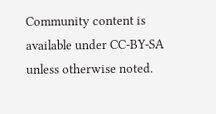Community content is available under CC-BY-SA unless otherwise noted.